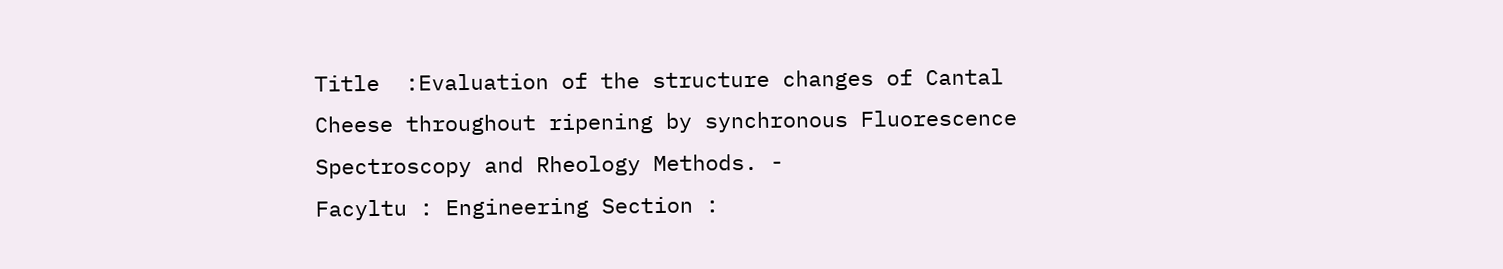Title  :Evaluation of the structure changes of Cantal Cheese throughout ripening by synchronous Fluorescence Spectroscopy and Rheology Methods. -
Facyltu : Engineering Section :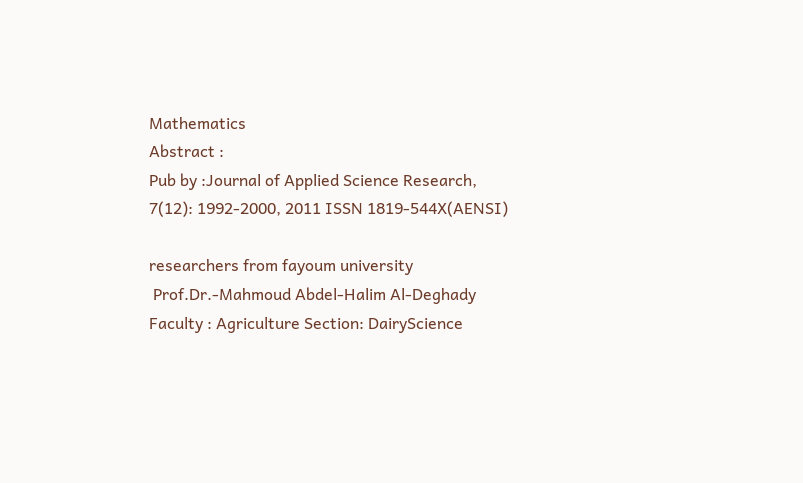Mathematics
Abstract :
Pub by :Journal of Applied Science Research, 7(12): 1992-2000, 2011 ISSN 1819-544X(AENSI)

researchers from fayoum university
 Prof.Dr.-Mahmoud Abdel-Halim Al-Deghady
Faculty : Agriculture Section: DairyScience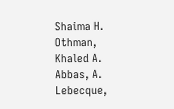Shaima H. Othman, Khaled A. Abbas, A. Lebecque,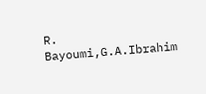R. Bayoumi,G.A.Ibrahim